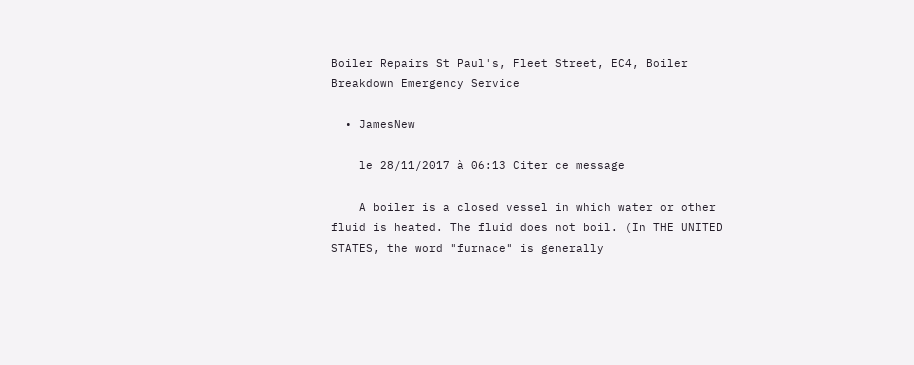Boiler Repairs St Paul's, Fleet Street, EC4, Boiler Breakdown Emergency Service

  • JamesNew

    le 28/11/2017 à 06:13 Citer ce message

    A boiler is a closed vessel in which water or other fluid is heated. The fluid does not boil. (In THE UNITED STATES, the word "furnace" is generally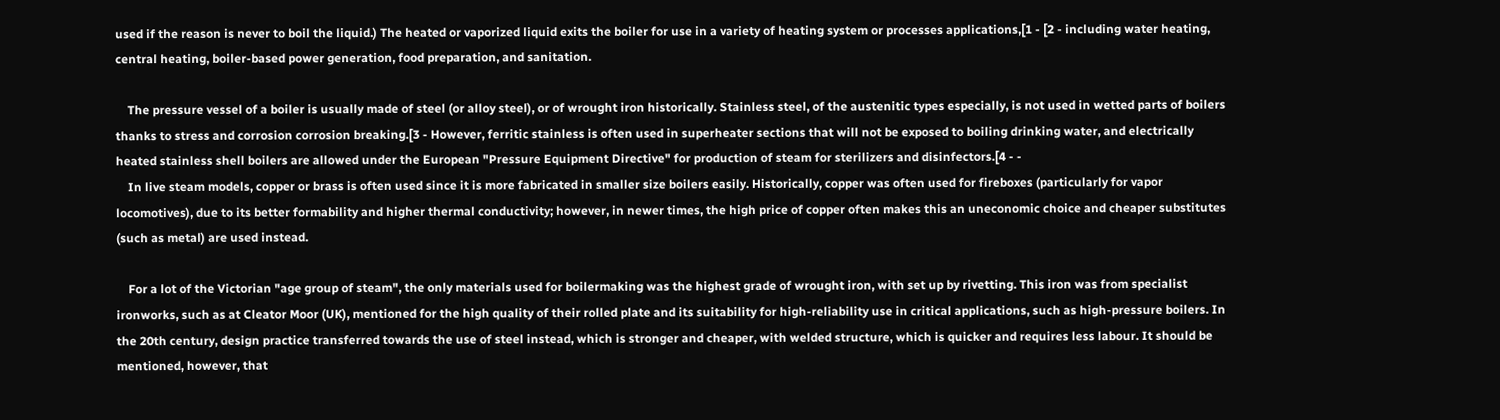used if the reason is never to boil the liquid.) The heated or vaporized liquid exits the boiler for use in a variety of heating system or processes applications,[1 - [2 - including water heating, central heating, boiler-based power generation, food preparation, and sanitation.

    The pressure vessel of a boiler is usually made of steel (or alloy steel), or of wrought iron historically. Stainless steel, of the austenitic types especially, is not used in wetted parts of boilers thanks to stress and corrosion corrosion breaking.[3 - However, ferritic stainless is often used in superheater sections that will not be exposed to boiling drinking water, and electrically heated stainless shell boilers are allowed under the European "Pressure Equipment Directive" for production of steam for sterilizers and disinfectors.[4 - -
    In live steam models, copper or brass is often used since it is more fabricated in smaller size boilers easily. Historically, copper was often used for fireboxes (particularly for vapor locomotives), due to its better formability and higher thermal conductivity; however, in newer times, the high price of copper often makes this an uneconomic choice and cheaper substitutes (such as metal) are used instead.

    For a lot of the Victorian "age group of steam", the only materials used for boilermaking was the highest grade of wrought iron, with set up by rivetting. This iron was from specialist ironworks, such as at Cleator Moor (UK), mentioned for the high quality of their rolled plate and its suitability for high-reliability use in critical applications, such as high-pressure boilers. In the 20th century, design practice transferred towards the use of steel instead, which is stronger and cheaper, with welded structure, which is quicker and requires less labour. It should be mentioned, however, that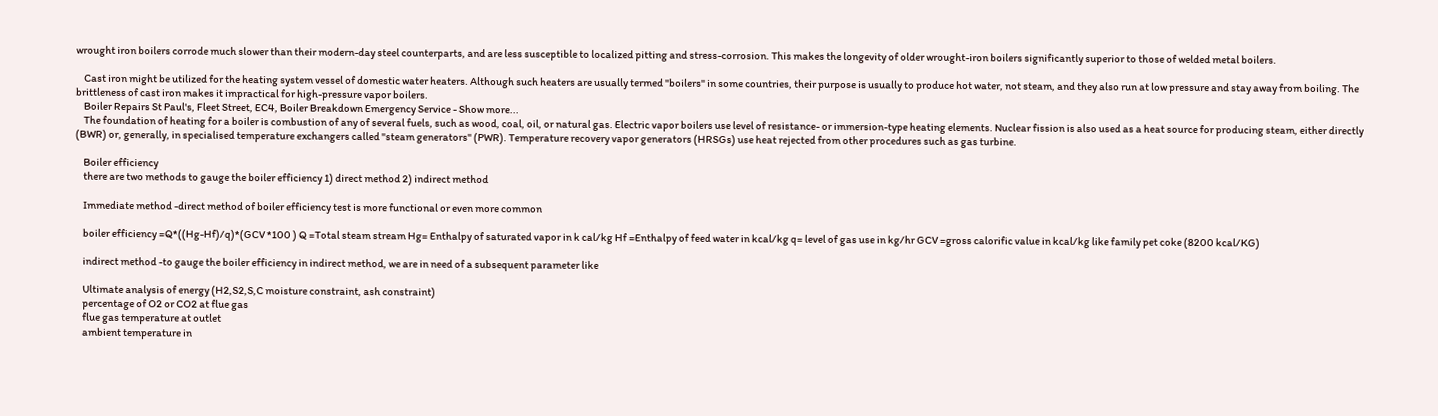wrought iron boilers corrode much slower than their modern-day steel counterparts, and are less susceptible to localized pitting and stress-corrosion. This makes the longevity of older wrought-iron boilers significantly superior to those of welded metal boilers.

    Cast iron might be utilized for the heating system vessel of domestic water heaters. Although such heaters are usually termed "boilers" in some countries, their purpose is usually to produce hot water, not steam, and they also run at low pressure and stay away from boiling. The brittleness of cast iron makes it impractical for high-pressure vapor boilers.
    Boiler Repairs St Paul's, Fleet Street, EC4, Boiler Breakdown Emergency Service - Show more...
    The foundation of heating for a boiler is combustion of any of several fuels, such as wood, coal, oil, or natural gas. Electric vapor boilers use level of resistance- or immersion-type heating elements. Nuclear fission is also used as a heat source for producing steam, either directly (BWR) or, generally, in specialised temperature exchangers called "steam generators" (PWR). Temperature recovery vapor generators (HRSGs) use heat rejected from other procedures such as gas turbine.

    Boiler efficiency
    there are two methods to gauge the boiler efficiency 1) direct method 2) indirect method

    Immediate method -direct method of boiler efficiency test is more functional or even more common

    boiler efficiency =Q*((Hg-Hf)/q)*(GCV *100 ) Q =Total steam stream Hg= Enthalpy of saturated vapor in k cal/kg Hf =Enthalpy of feed water in kcal/kg q= level of gas use in kg/hr GCV =gross calorific value in kcal/kg like family pet coke (8200 kcal/KG)

    indirect method -to gauge the boiler efficiency in indirect method, we are in need of a subsequent parameter like

    Ultimate analysis of energy (H2,S2,S,C moisture constraint, ash constraint)
    percentage of O2 or CO2 at flue gas
    flue gas temperature at outlet
    ambient temperature in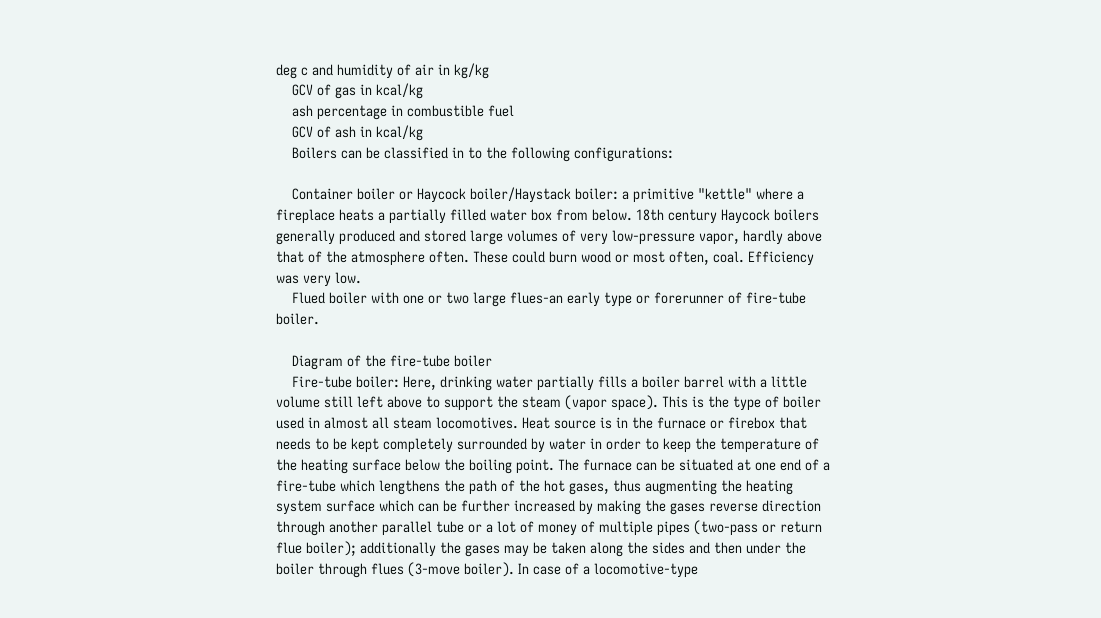deg c and humidity of air in kg/kg
    GCV of gas in kcal/kg
    ash percentage in combustible fuel
    GCV of ash in kcal/kg
    Boilers can be classified in to the following configurations:

    Container boiler or Haycock boiler/Haystack boiler: a primitive "kettle" where a fireplace heats a partially filled water box from below. 18th century Haycock boilers generally produced and stored large volumes of very low-pressure vapor, hardly above that of the atmosphere often. These could burn wood or most often, coal. Efficiency was very low.
    Flued boiler with one or two large flues-an early type or forerunner of fire-tube boiler.

    Diagram of the fire-tube boiler
    Fire-tube boiler: Here, drinking water partially fills a boiler barrel with a little volume still left above to support the steam (vapor space). This is the type of boiler used in almost all steam locomotives. Heat source is in the furnace or firebox that needs to be kept completely surrounded by water in order to keep the temperature of the heating surface below the boiling point. The furnace can be situated at one end of a fire-tube which lengthens the path of the hot gases, thus augmenting the heating system surface which can be further increased by making the gases reverse direction through another parallel tube or a lot of money of multiple pipes (two-pass or return flue boiler); additionally the gases may be taken along the sides and then under the boiler through flues (3-move boiler). In case of a locomotive-type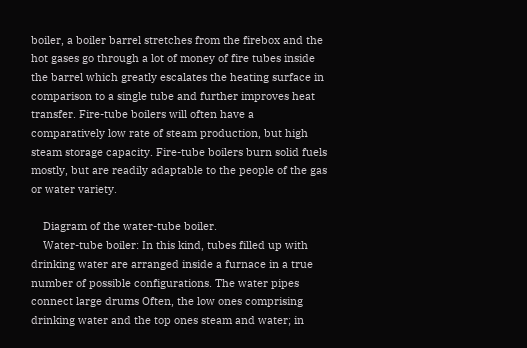boiler, a boiler barrel stretches from the firebox and the hot gases go through a lot of money of fire tubes inside the barrel which greatly escalates the heating surface in comparison to a single tube and further improves heat transfer. Fire-tube boilers will often have a comparatively low rate of steam production, but high steam storage capacity. Fire-tube boilers burn solid fuels mostly, but are readily adaptable to the people of the gas or water variety.

    Diagram of the water-tube boiler.
    Water-tube boiler: In this kind, tubes filled up with drinking water are arranged inside a furnace in a true number of possible configurations. The water pipes connect large drums Often, the low ones comprising drinking water and the top ones steam and water; in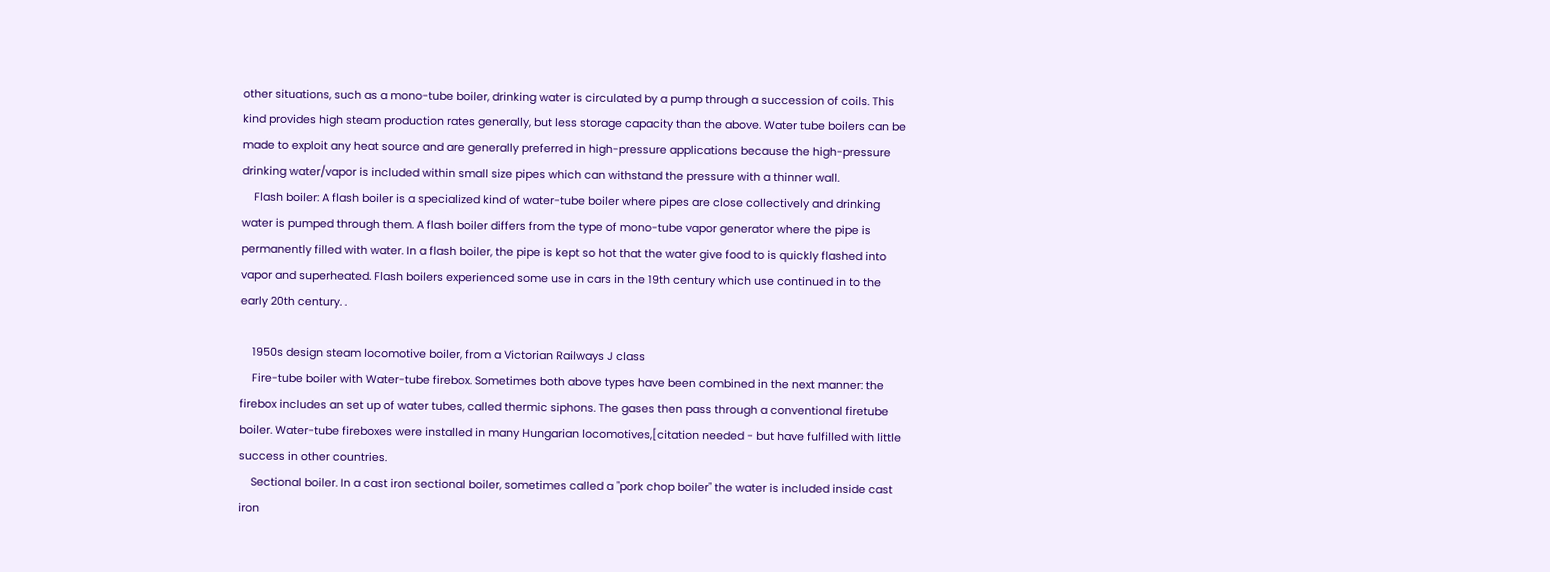other situations, such as a mono-tube boiler, drinking water is circulated by a pump through a succession of coils. This kind provides high steam production rates generally, but less storage capacity than the above. Water tube boilers can be made to exploit any heat source and are generally preferred in high-pressure applications because the high-pressure drinking water/vapor is included within small size pipes which can withstand the pressure with a thinner wall.
    Flash boiler: A flash boiler is a specialized kind of water-tube boiler where pipes are close collectively and drinking water is pumped through them. A flash boiler differs from the type of mono-tube vapor generator where the pipe is permanently filled with water. In a flash boiler, the pipe is kept so hot that the water give food to is quickly flashed into vapor and superheated. Flash boilers experienced some use in cars in the 19th century which use continued in to the early 20th century. .

    1950s design steam locomotive boiler, from a Victorian Railways J class
    Fire-tube boiler with Water-tube firebox. Sometimes both above types have been combined in the next manner: the firebox includes an set up of water tubes, called thermic siphons. The gases then pass through a conventional firetube boiler. Water-tube fireboxes were installed in many Hungarian locomotives,[citation needed - but have fulfilled with little success in other countries.
    Sectional boiler. In a cast iron sectional boiler, sometimes called a "pork chop boiler" the water is included inside cast iron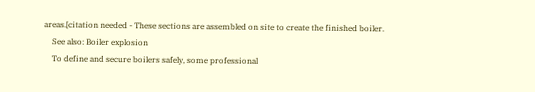areas.[citation needed - These sections are assembled on site to create the finished boiler.
    See also: Boiler explosion
    To define and secure boilers safely, some professional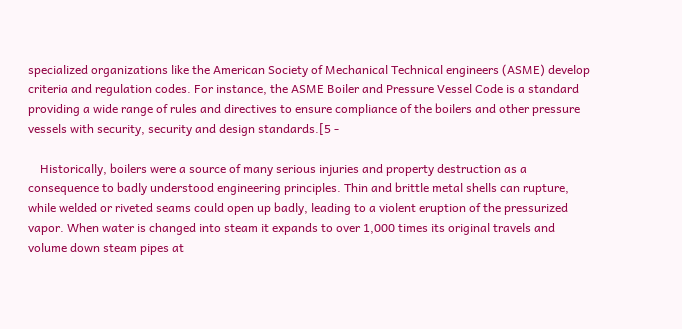specialized organizations like the American Society of Mechanical Technical engineers (ASME) develop criteria and regulation codes. For instance, the ASME Boiler and Pressure Vessel Code is a standard providing a wide range of rules and directives to ensure compliance of the boilers and other pressure vessels with security, security and design standards.[5 -

    Historically, boilers were a source of many serious injuries and property destruction as a consequence to badly understood engineering principles. Thin and brittle metal shells can rupture, while welded or riveted seams could open up badly, leading to a violent eruption of the pressurized vapor. When water is changed into steam it expands to over 1,000 times its original travels and volume down steam pipes at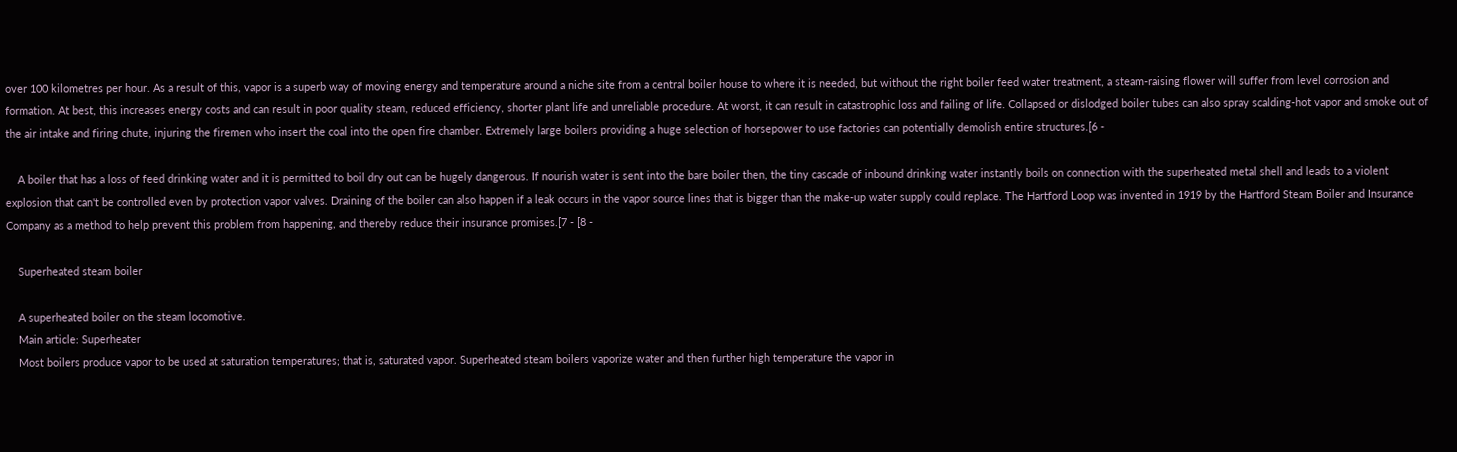over 100 kilometres per hour. As a result of this, vapor is a superb way of moving energy and temperature around a niche site from a central boiler house to where it is needed, but without the right boiler feed water treatment, a steam-raising flower will suffer from level corrosion and formation. At best, this increases energy costs and can result in poor quality steam, reduced efficiency, shorter plant life and unreliable procedure. At worst, it can result in catastrophic loss and failing of life. Collapsed or dislodged boiler tubes can also spray scalding-hot vapor and smoke out of the air intake and firing chute, injuring the firemen who insert the coal into the open fire chamber. Extremely large boilers providing a huge selection of horsepower to use factories can potentially demolish entire structures.[6 -

    A boiler that has a loss of feed drinking water and it is permitted to boil dry out can be hugely dangerous. If nourish water is sent into the bare boiler then, the tiny cascade of inbound drinking water instantly boils on connection with the superheated metal shell and leads to a violent explosion that can't be controlled even by protection vapor valves. Draining of the boiler can also happen if a leak occurs in the vapor source lines that is bigger than the make-up water supply could replace. The Hartford Loop was invented in 1919 by the Hartford Steam Boiler and Insurance Company as a method to help prevent this problem from happening, and thereby reduce their insurance promises.[7 - [8 -

    Superheated steam boiler

    A superheated boiler on the steam locomotive.
    Main article: Superheater
    Most boilers produce vapor to be used at saturation temperatures; that is, saturated vapor. Superheated steam boilers vaporize water and then further high temperature the vapor in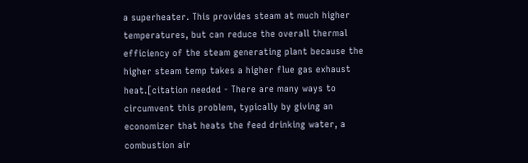a superheater. This provides steam at much higher temperatures, but can reduce the overall thermal efficiency of the steam generating plant because the higher steam temp takes a higher flue gas exhaust heat.[citation needed - There are many ways to circumvent this problem, typically by giving an economizer that heats the feed drinking water, a combustion air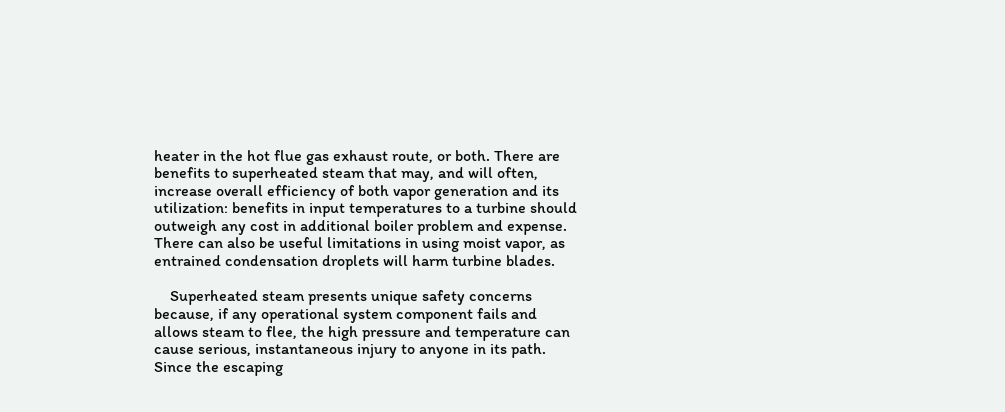heater in the hot flue gas exhaust route, or both. There are benefits to superheated steam that may, and will often, increase overall efficiency of both vapor generation and its utilization: benefits in input temperatures to a turbine should outweigh any cost in additional boiler problem and expense. There can also be useful limitations in using moist vapor, as entrained condensation droplets will harm turbine blades.

    Superheated steam presents unique safety concerns because, if any operational system component fails and allows steam to flee, the high pressure and temperature can cause serious, instantaneous injury to anyone in its path. Since the escaping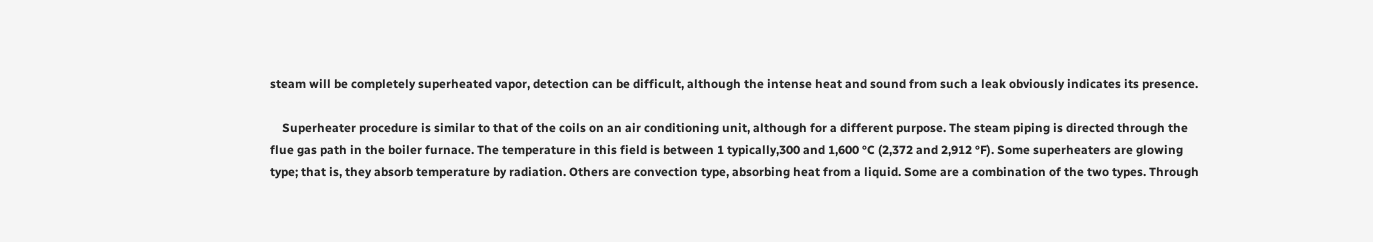steam will be completely superheated vapor, detection can be difficult, although the intense heat and sound from such a leak obviously indicates its presence.

    Superheater procedure is similar to that of the coils on an air conditioning unit, although for a different purpose. The steam piping is directed through the flue gas path in the boiler furnace. The temperature in this field is between 1 typically,300 and 1,600 °C (2,372 and 2,912 °F). Some superheaters are glowing type; that is, they absorb temperature by radiation. Others are convection type, absorbing heat from a liquid. Some are a combination of the two types. Through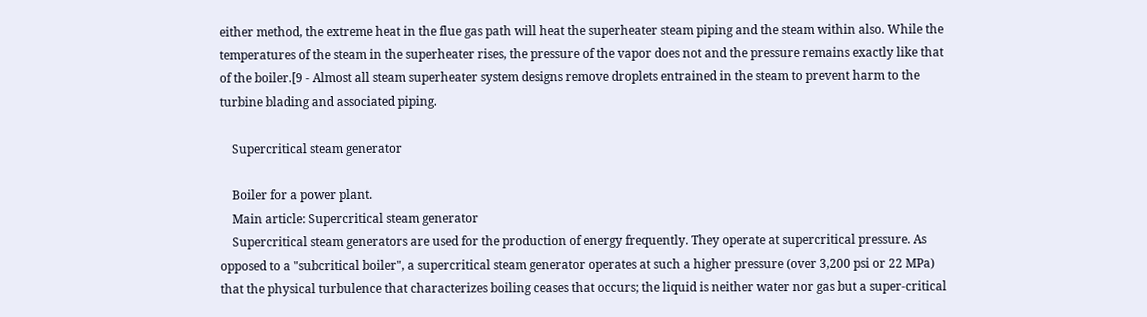either method, the extreme heat in the flue gas path will heat the superheater steam piping and the steam within also. While the temperatures of the steam in the superheater rises, the pressure of the vapor does not and the pressure remains exactly like that of the boiler.[9 - Almost all steam superheater system designs remove droplets entrained in the steam to prevent harm to the turbine blading and associated piping.

    Supercritical steam generator

    Boiler for a power plant.
    Main article: Supercritical steam generator
    Supercritical steam generators are used for the production of energy frequently. They operate at supercritical pressure. As opposed to a "subcritical boiler", a supercritical steam generator operates at such a higher pressure (over 3,200 psi or 22 MPa) that the physical turbulence that characterizes boiling ceases that occurs; the liquid is neither water nor gas but a super-critical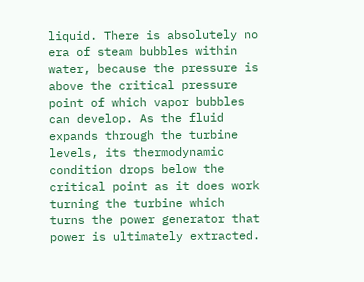liquid. There is absolutely no era of steam bubbles within water, because the pressure is above the critical pressure point of which vapor bubbles can develop. As the fluid expands through the turbine levels, its thermodynamic condition drops below the critical point as it does work turning the turbine which turns the power generator that power is ultimately extracted.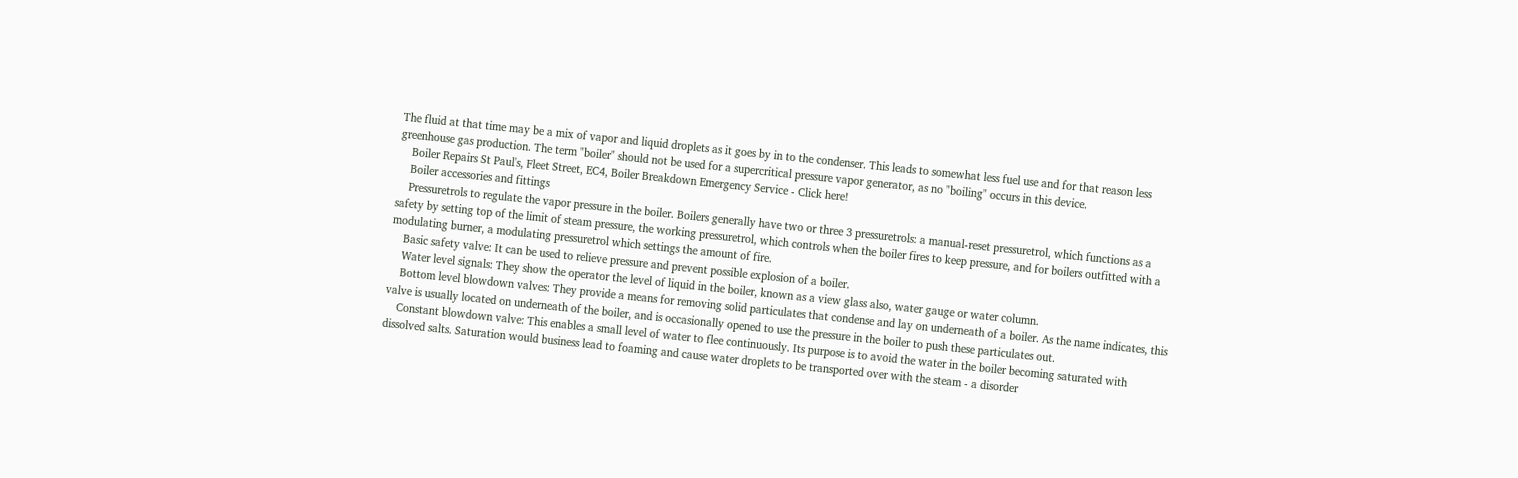The fluid at that time may be a mix of vapor and liquid droplets as it goes by in to the condenser. This leads to somewhat less fuel use and for that reason less greenhouse gas production. The term "boiler" should not be used for a supercritical pressure vapor generator, as no "boiling" occurs in this device.
    Boiler Repairs St Paul's, Fleet Street, EC4, Boiler Breakdown Emergency Service - Click here!
    Boiler accessories and fittings
    Pressuretrols to regulate the vapor pressure in the boiler. Boilers generally have two or three 3 pressuretrols: a manual-reset pressuretrol, which functions as a safety by setting top of the limit of steam pressure, the working pressuretrol, which controls when the boiler fires to keep pressure, and for boilers outfitted with a modulating burner, a modulating pressuretrol which settings the amount of fire.
    Basic safety valve: It can be used to relieve pressure and prevent possible explosion of a boiler.
    Water level signals: They show the operator the level of liquid in the boiler, known as a view glass also, water gauge or water column.
    Bottom level blowdown valves: They provide a means for removing solid particulates that condense and lay on underneath of a boiler. As the name indicates, this valve is usually located on underneath of the boiler, and is occasionally opened to use the pressure in the boiler to push these particulates out.
    Constant blowdown valve: This enables a small level of water to flee continuously. Its purpose is to avoid the water in the boiler becoming saturated with dissolved salts. Saturation would business lead to foaming and cause water droplets to be transported over with the steam - a disorder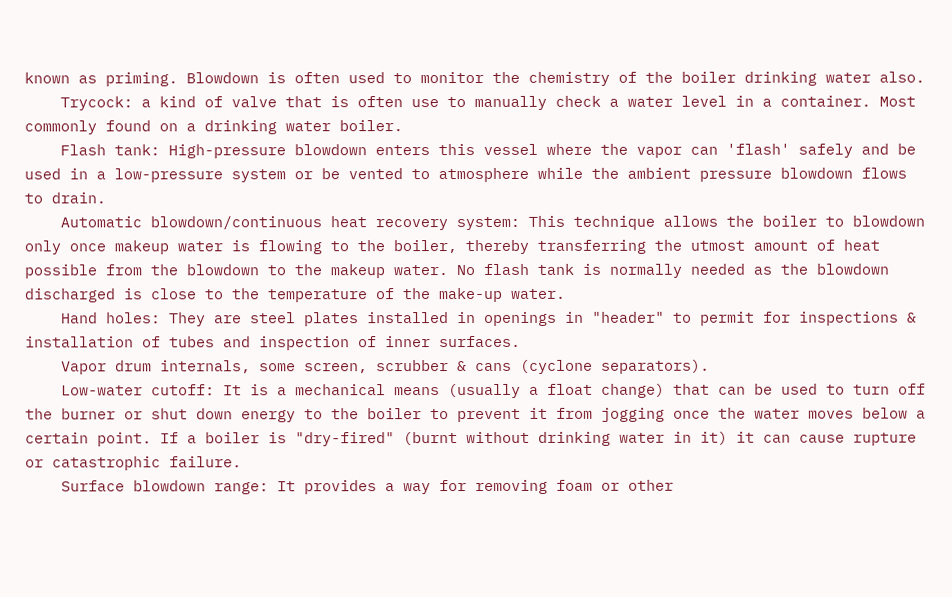known as priming. Blowdown is often used to monitor the chemistry of the boiler drinking water also.
    Trycock: a kind of valve that is often use to manually check a water level in a container. Most commonly found on a drinking water boiler.
    Flash tank: High-pressure blowdown enters this vessel where the vapor can 'flash' safely and be used in a low-pressure system or be vented to atmosphere while the ambient pressure blowdown flows to drain.
    Automatic blowdown/continuous heat recovery system: This technique allows the boiler to blowdown only once makeup water is flowing to the boiler, thereby transferring the utmost amount of heat possible from the blowdown to the makeup water. No flash tank is normally needed as the blowdown discharged is close to the temperature of the make-up water.
    Hand holes: They are steel plates installed in openings in "header" to permit for inspections & installation of tubes and inspection of inner surfaces.
    Vapor drum internals, some screen, scrubber & cans (cyclone separators).
    Low-water cutoff: It is a mechanical means (usually a float change) that can be used to turn off the burner or shut down energy to the boiler to prevent it from jogging once the water moves below a certain point. If a boiler is "dry-fired" (burnt without drinking water in it) it can cause rupture or catastrophic failure.
    Surface blowdown range: It provides a way for removing foam or other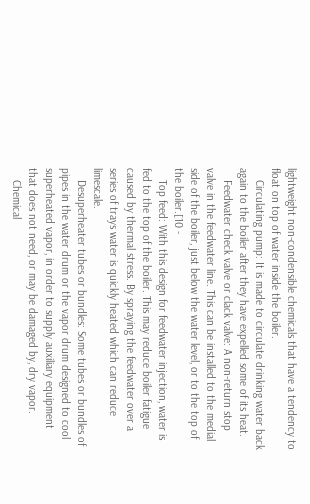lightweight non-condensible chemicals that have a tendency to float on top of water inside the boiler.
    Circulating pump: It is made to circulate drinking water back again to the boiler after they have expelled some of its heat.
    Feedwater check valve or clack valve: A non-return stop valve in the feedwater line. This can be installed to the medial side of the boiler, just below the water level, or to the top of the boiler.[10 -
    Top feed: With this design for feedwater injection, water is fed to the top of the boiler. This may reduce boiler fatigue caused by thermal stress. By spraying the feedwater over a series of trays water is quickly heated which can reduce limescale.
    Desuperheater tubes or bundles: Some tubes or bundles of pipes in the water drum or the vapor drum designed to cool superheated vapor, in order to supply auxiliary equipment that does not need, or may be damaged by, dry vapor.
    Chemical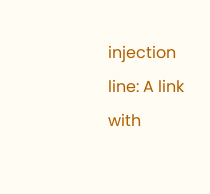injection line: A link with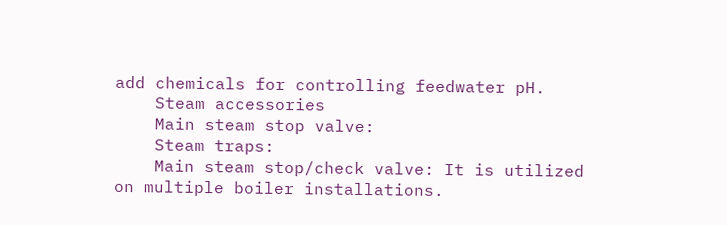add chemicals for controlling feedwater pH.
    Steam accessories
    Main steam stop valve:
    Steam traps:
    Main steam stop/check valve: It is utilized on multiple boiler installations.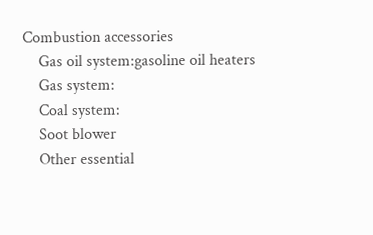Combustion accessories
    Gas oil system:gasoline oil heaters
    Gas system:
    Coal system:
    Soot blower
    Other essential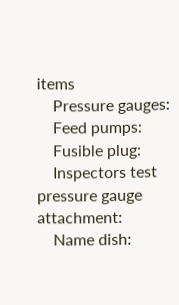items
    Pressure gauges:
    Feed pumps:
    Fusible plug:
    Inspectors test pressure gauge attachment:
    Name dish: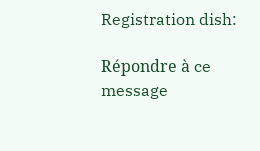Registration dish:

Répondre à ce message